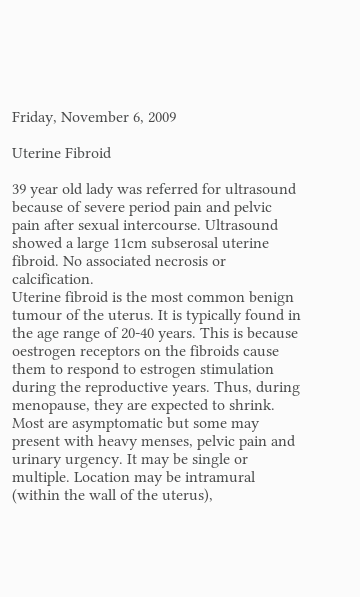Friday, November 6, 2009

Uterine Fibroid

39 year old lady was referred for ultrasound because of severe period pain and pelvic pain after sexual intercourse. Ultrasound showed a large 11cm subserosal uterine fibroid. No associated necrosis or calcification.
Uterine fibroid is the most common benign tumour of the uterus. It is typically found in the age range of 20-40 years. This is because oestrogen receptors on the fibroids cause them to respond to estrogen stimulation during the reproductive years. Thus, during menopause, they are expected to shrink. Most are asymptomatic but some may present with heavy menses, pelvic pain and urinary urgency. It may be single or multiple. Location may be intramural (within the wall of the uterus),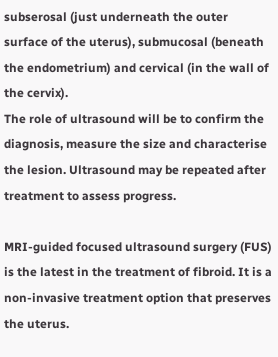subserosal (just underneath the outer surface of the uterus), submucosal (beneath the endometrium) and cervical (in the wall of the cervix).
The role of ultrasound will be to confirm the diagnosis, measure the size and characterise the lesion. Ultrasound may be repeated after treatment to assess progress.

MRI-guided focused ultrasound surgery (FUS) is the latest in the treatment of fibroid. It is a non-invasive treatment option that preserves the uterus.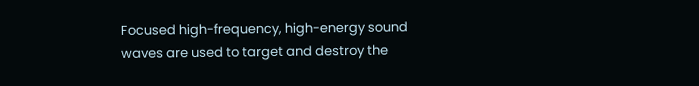Focused high-frequency, high-energy sound waves are used to target and destroy the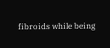fibroids while being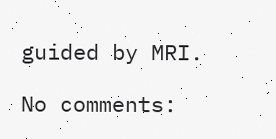guided by MRI.

No comments: